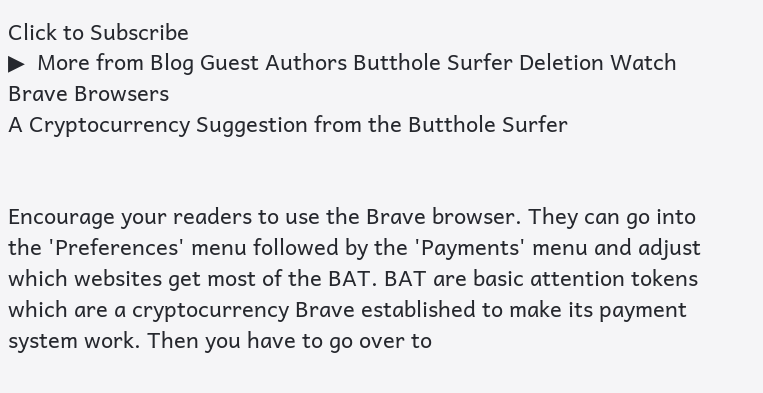Click to Subscribe
▶  More from Blog Guest Authors Butthole Surfer Deletion Watch
Brave Browsers
A Cryptocurrency Suggestion from the Butthole Surfer


Encourage your readers to use the Brave browser. They can go into the 'Preferences' menu followed by the 'Payments' menu and adjust which websites get most of the BAT. BAT are basic attention tokens which are a cryptocurrency Brave established to make its payment system work. Then you have to go over to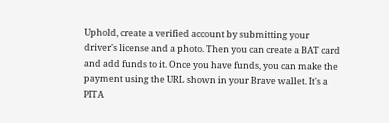Uphold, create a verified account by submitting your driver's license and a photo. Then you can create a BAT card and add funds to it. Once you have funds, you can make the payment using the URL shown in your Brave wallet. It's a PITA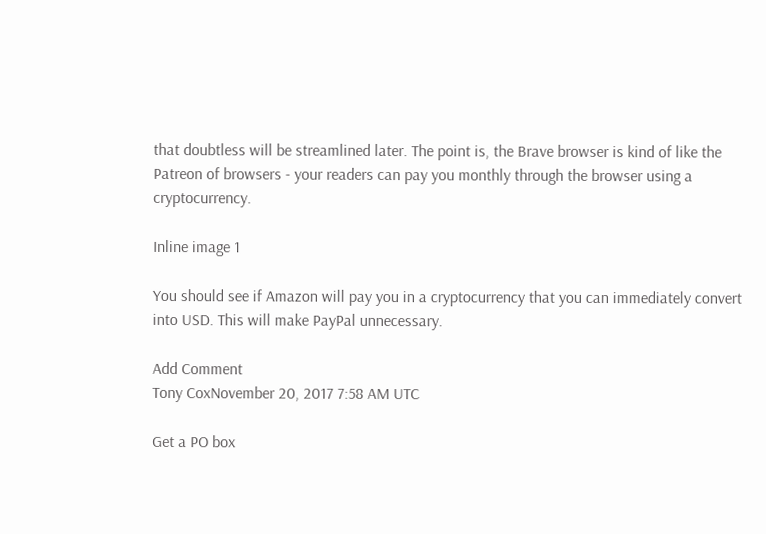that doubtless will be streamlined later. The point is, the Brave browser is kind of like the Patreon of browsers - your readers can pay you monthly through the browser using a cryptocurrency.

Inline image 1

You should see if Amazon will pay you in a cryptocurrency that you can immediately convert into USD. This will make PayPal unnecessary.

Add Comment
Tony CoxNovember 20, 2017 7:58 AM UTC

Get a PO box